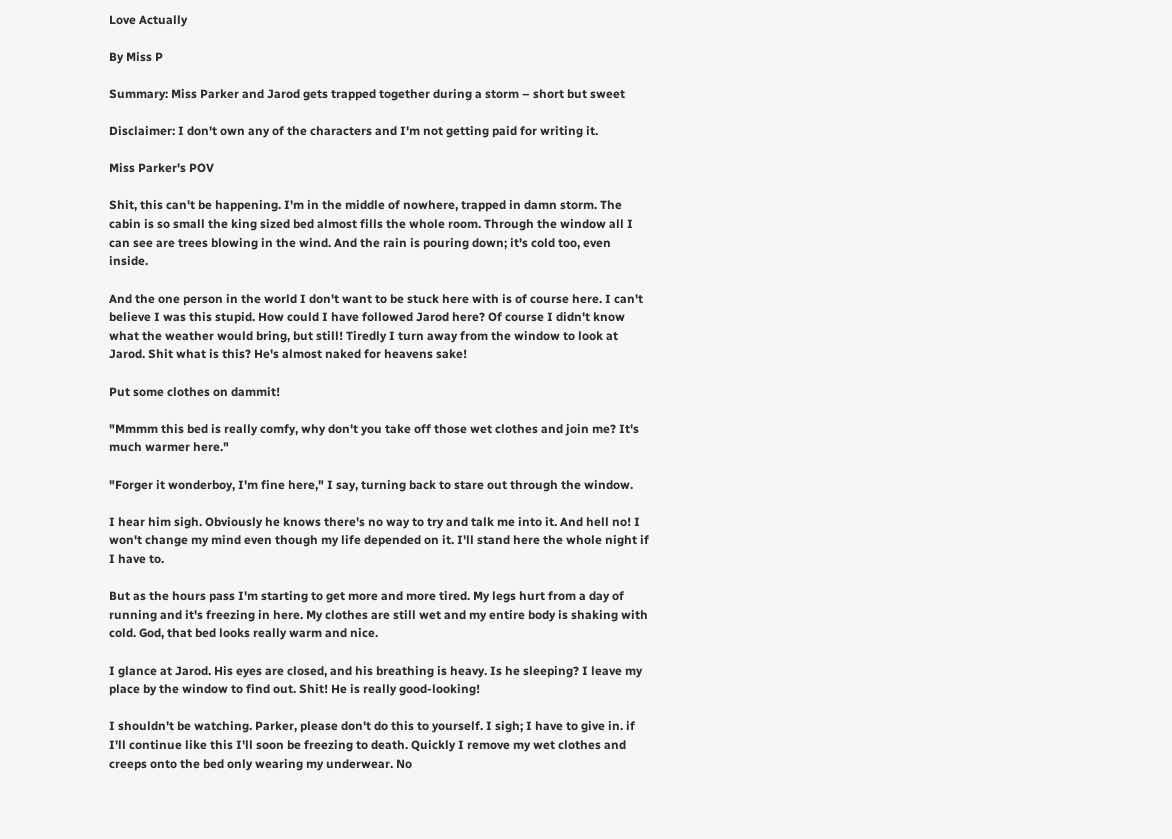Love Actually

By Miss P

Summary: Miss Parker and Jarod gets trapped together during a storm – short but sweet

Disclaimer: I don't own any of the characters and I'm not getting paid for writing it.

Miss Parker's POV

Shit, this can't be happening. I'm in the middle of nowhere, trapped in damn storm. The cabin is so small the king sized bed almost fills the whole room. Through the window all I can see are trees blowing in the wind. And the rain is pouring down; it's cold too, even inside.

And the one person in the world I don't want to be stuck here with is of course here. I can't believe I was this stupid. How could I have followed Jarod here? Of course I didn't know what the weather would bring, but still! Tiredly I turn away from the window to look at Jarod. Shit what is this? He's almost naked for heavens sake!

Put some clothes on dammit!

"Mmmm this bed is really comfy, why don't you take off those wet clothes and join me? It's much warmer here."

"Forger it wonderboy, I'm fine here," I say, turning back to stare out through the window.

I hear him sigh. Obviously he knows there's no way to try and talk me into it. And hell no! I won't change my mind even though my life depended on it. I'll stand here the whole night if I have to.

But as the hours pass I'm starting to get more and more tired. My legs hurt from a day of running and it's freezing in here. My clothes are still wet and my entire body is shaking with cold. God, that bed looks really warm and nice.

I glance at Jarod. His eyes are closed, and his breathing is heavy. Is he sleeping? I leave my place by the window to find out. Shit! He is really good-looking!

I shouldn't be watching. Parker, please don't do this to yourself. I sigh; I have to give in. if I'll continue like this I'll soon be freezing to death. Quickly I remove my wet clothes and creeps onto the bed only wearing my underwear. No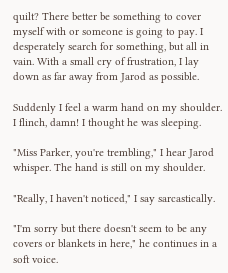quilt? There better be something to cover myself with or someone is going to pay. I desperately search for something, but all in vain. With a small cry of frustration, I lay down as far away from Jarod as possible.

Suddenly I feel a warm hand on my shoulder. I flinch, damn! I thought he was sleeping.

"Miss Parker, you're trembling," I hear Jarod whisper. The hand is still on my shoulder.

"Really, I haven't noticed," I say sarcastically.

"I'm sorry but there doesn't seem to be any covers or blankets in here," he continues in a soft voice.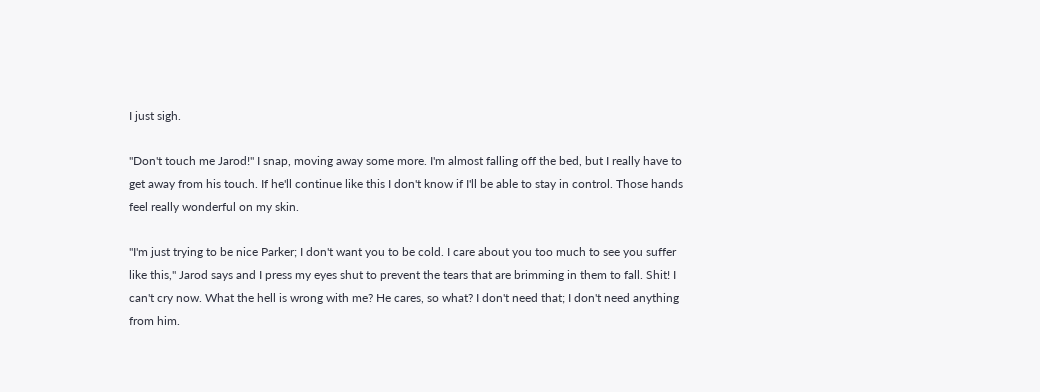I just sigh.

"Don't touch me Jarod!" I snap, moving away some more. I'm almost falling off the bed, but I really have to get away from his touch. If he'll continue like this I don't know if I'll be able to stay in control. Those hands feel really wonderful on my skin.

"I'm just trying to be nice Parker; I don't want you to be cold. I care about you too much to see you suffer like this," Jarod says and I press my eyes shut to prevent the tears that are brimming in them to fall. Shit! I can't cry now. What the hell is wrong with me? He cares, so what? I don't need that; I don't need anything from him.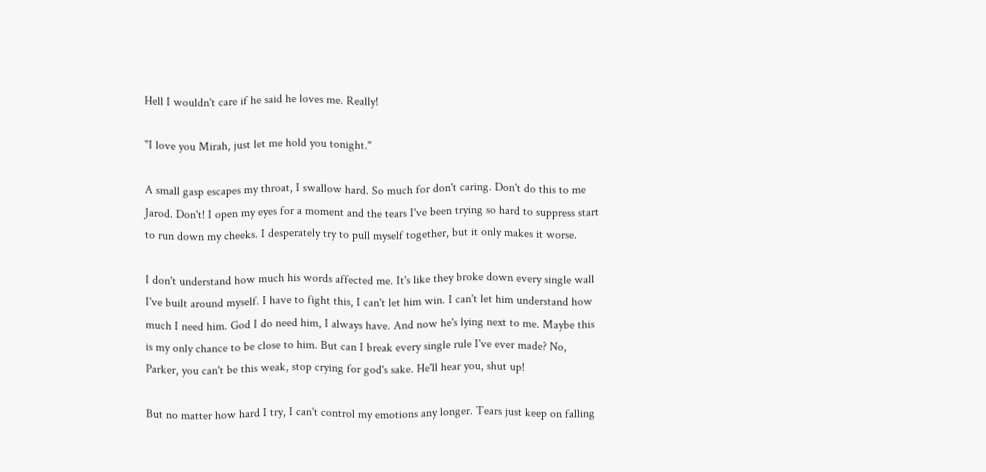Hell I wouldn't care if he said he loves me. Really!

"I love you Mirah, just let me hold you tonight."

A small gasp escapes my throat, I swallow hard. So much for don't caring. Don't do this to me Jarod. Don't! I open my eyes for a moment and the tears I've been trying so hard to suppress start to run down my cheeks. I desperately try to pull myself together, but it only makes it worse.

I don't understand how much his words affected me. It's like they broke down every single wall I've built around myself. I have to fight this, I can't let him win. I can't let him understand how much I need him. God I do need him, I always have. And now he's lying next to me. Maybe this is my only chance to be close to him. But can I break every single rule I've ever made? No, Parker, you can't be this weak, stop crying for god's sake. He'll hear you, shut up!

But no matter how hard I try, I can't control my emotions any longer. Tears just keep on falling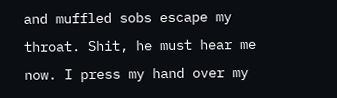and muffled sobs escape my throat. Shit, he must hear me now. I press my hand over my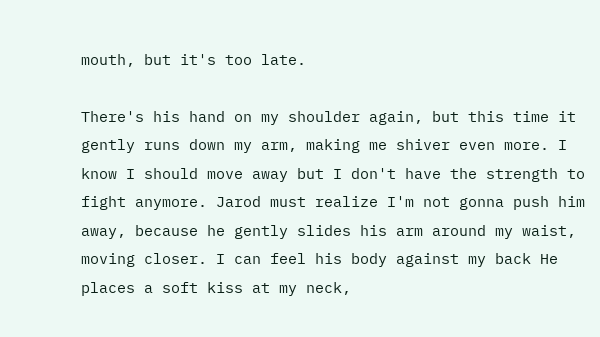mouth, but it's too late.

There's his hand on my shoulder again, but this time it gently runs down my arm, making me shiver even more. I know I should move away but I don't have the strength to fight anymore. Jarod must realize I'm not gonna push him away, because he gently slides his arm around my waist, moving closer. I can feel his body against my back He places a soft kiss at my neck,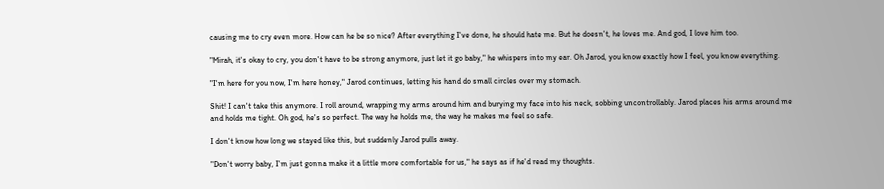causing me to cry even more. How can he be so nice? After everything I've done, he should hate me. But he doesn't, he loves me. And god, I love him too.

"Mirah, it's okay to cry, you don't have to be strong anymore, just let it go baby," he whispers into my ear. Oh Jarod, you know exactly how I feel, you know everything.

"I'm here for you now, I'm here honey," Jarod continues, letting his hand do small circles over my stomach.

Shit! I can't take this anymore. I roll around, wrapping my arms around him and burying my face into his neck, sobbing uncontrollably. Jarod places his arms around me and holds me tight. Oh god, he's so perfect. The way he holds me, the way he makes me feel so safe.

I don't know how long we stayed like this, but suddenly Jarod pulls away.

"Don't worry baby, I'm just gonna make it a little more comfortable for us," he says as if he'd read my thoughts.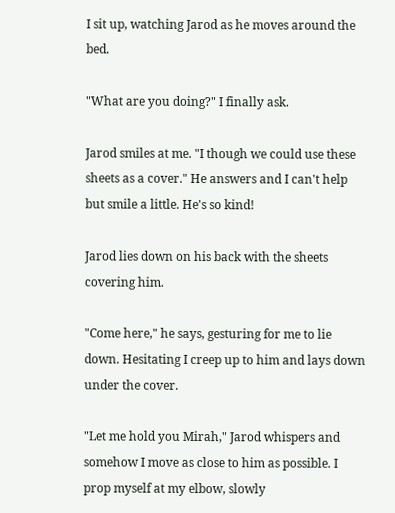I sit up, watching Jarod as he moves around the bed.

"What are you doing?" I finally ask.

Jarod smiles at me. "I though we could use these sheets as a cover." He answers and I can't help but smile a little. He's so kind!

Jarod lies down on his back with the sheets covering him.

"Come here," he says, gesturing for me to lie down. Hesitating I creep up to him and lays down under the cover.

"Let me hold you Mirah," Jarod whispers and somehow I move as close to him as possible. I prop myself at my elbow, slowly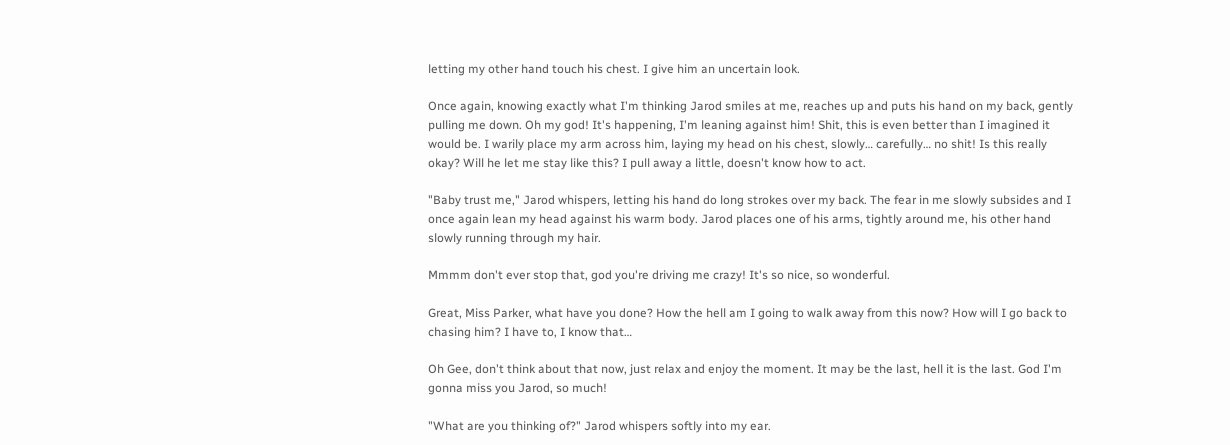letting my other hand touch his chest. I give him an uncertain look.

Once again, knowing exactly what I'm thinking Jarod smiles at me, reaches up and puts his hand on my back, gently pulling me down. Oh my god! It's happening, I'm leaning against him! Shit, this is even better than I imagined it would be. I warily place my arm across him, laying my head on his chest, slowly… carefully… no shit! Is this really okay? Will he let me stay like this? I pull away a little, doesn't know how to act.

"Baby trust me," Jarod whispers, letting his hand do long strokes over my back. The fear in me slowly subsides and I once again lean my head against his warm body. Jarod places one of his arms, tightly around me, his other hand slowly running through my hair.

Mmmm don't ever stop that, god you're driving me crazy! It's so nice, so wonderful.

Great, Miss Parker, what have you done? How the hell am I going to walk away from this now? How will I go back to chasing him? I have to, I know that…

Oh Gee, don't think about that now, just relax and enjoy the moment. It may be the last, hell it is the last. God I'm gonna miss you Jarod, so much!

"What are you thinking of?" Jarod whispers softly into my ear.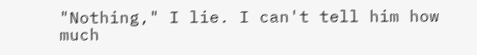"Nothing," I lie. I can't tell him how much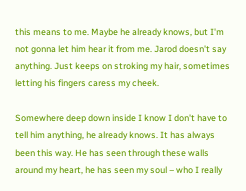this means to me. Maybe he already knows, but I'm not gonna let him hear it from me. Jarod doesn't say anything. Just keeps on stroking my hair, sometimes letting his fingers caress my cheek.

Somewhere deep down inside I know I don't have to tell him anything, he already knows. It has always been this way. He has seen through these walls around my heart, he has seen my soul – who I really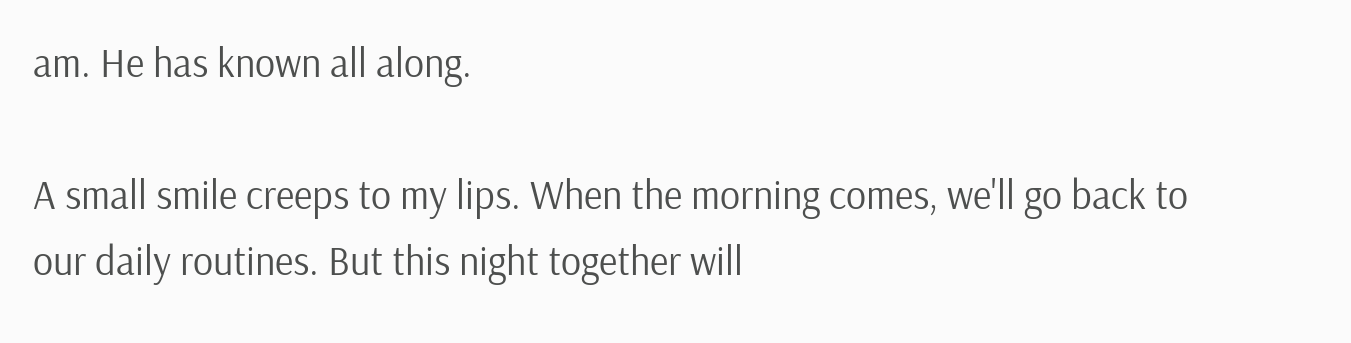am. He has known all along.

A small smile creeps to my lips. When the morning comes, we'll go back to our daily routines. But this night together will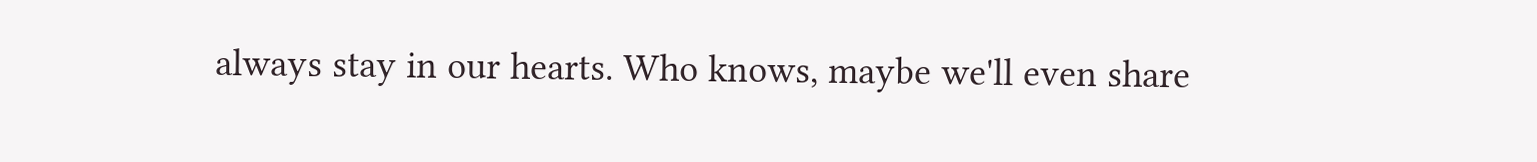always stay in our hearts. Who knows, maybe we'll even share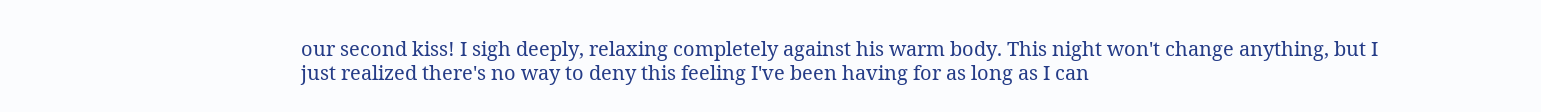our second kiss! I sigh deeply, relaxing completely against his warm body. This night won't change anything, but I just realized there's no way to deny this feeling I've been having for as long as I can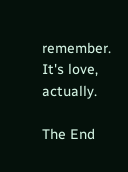remember. It's love, actually.

The End